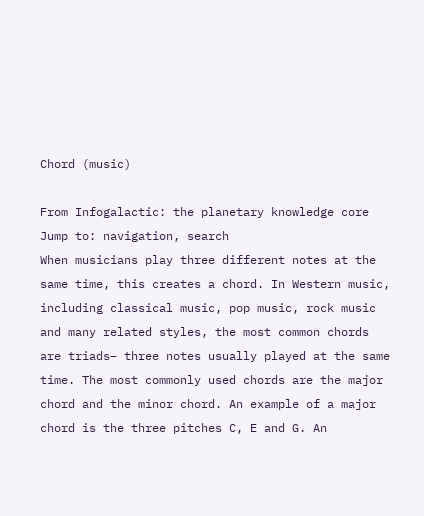Chord (music)

From Infogalactic: the planetary knowledge core
Jump to: navigation, search
When musicians play three different notes at the same time, this creates a chord. In Western music, including classical music, pop music, rock music and many related styles, the most common chords are triads– three notes usually played at the same time. The most commonly used chords are the major chord and the minor chord. An example of a major chord is the three pitches C, E and G. An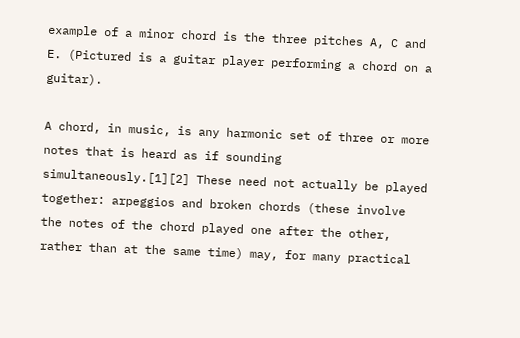example of a minor chord is the three pitches A, C and E. (Pictured is a guitar player performing a chord on a guitar).

A chord, in music, is any harmonic set of three or more notes that is heard as if sounding simultaneously.[1][2] These need not actually be played together: arpeggios and broken chords (these involve the notes of the chord played one after the other, rather than at the same time) may, for many practical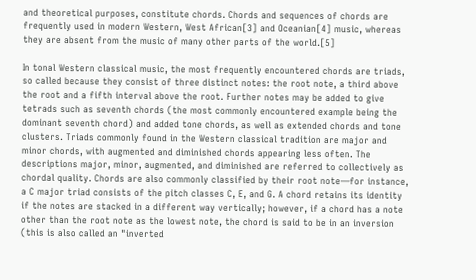and theoretical purposes, constitute chords. Chords and sequences of chords are frequently used in modern Western, West African[3] and Oceanian[4] music, whereas they are absent from the music of many other parts of the world.[5]

In tonal Western classical music, the most frequently encountered chords are triads, so called because they consist of three distinct notes: the root note, a third above the root and a fifth interval above the root. Further notes may be added to give tetrads such as seventh chords (the most commonly encountered example being the dominant seventh chord) and added tone chords, as well as extended chords and tone clusters. Triads commonly found in the Western classical tradition are major and minor chords, with augmented and diminished chords appearing less often. The descriptions major, minor, augmented, and diminished are referred to collectively as chordal quality. Chords are also commonly classified by their root note—for instance, a C major triad consists of the pitch classes C, E, and G. A chord retains its identity if the notes are stacked in a different way vertically; however, if a chord has a note other than the root note as the lowest note, the chord is said to be in an inversion (this is also called an "inverted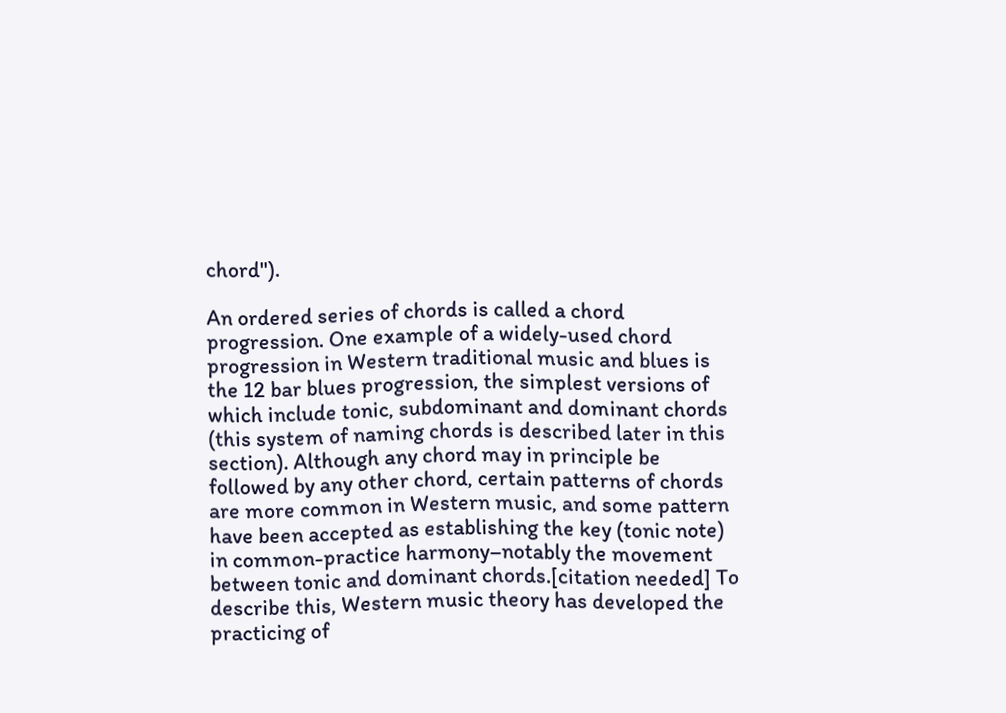chord").

An ordered series of chords is called a chord progression. One example of a widely-used chord progression in Western traditional music and blues is the 12 bar blues progression, the simplest versions of which include tonic, subdominant and dominant chords (this system of naming chords is described later in this section). Although any chord may in principle be followed by any other chord, certain patterns of chords are more common in Western music, and some pattern have been accepted as establishing the key (tonic note) in common-practice harmony–notably the movement between tonic and dominant chords.[citation needed] To describe this, Western music theory has developed the practicing of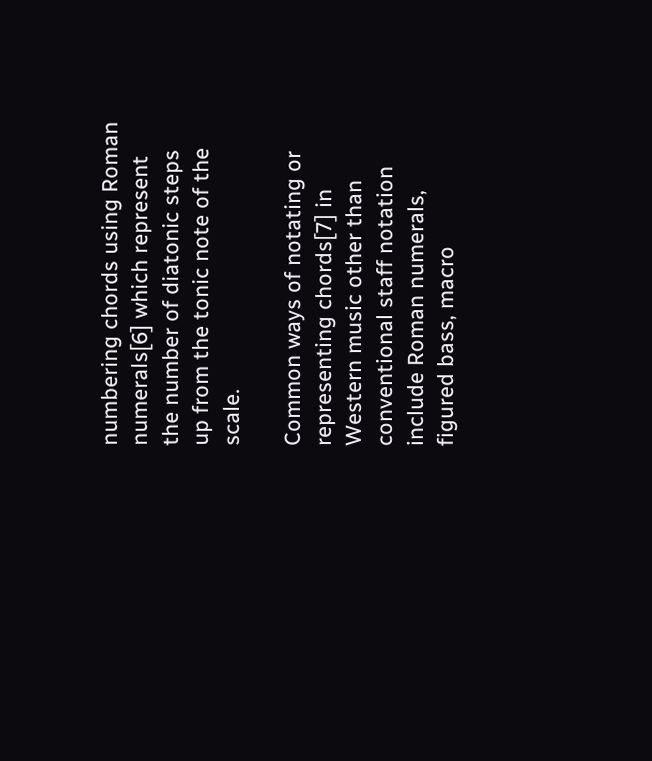numbering chords using Roman numerals[6] which represent the number of diatonic steps up from the tonic note of the scale.

Common ways of notating or representing chords[7] in Western music other than conventional staff notation include Roman numerals, figured bass, macro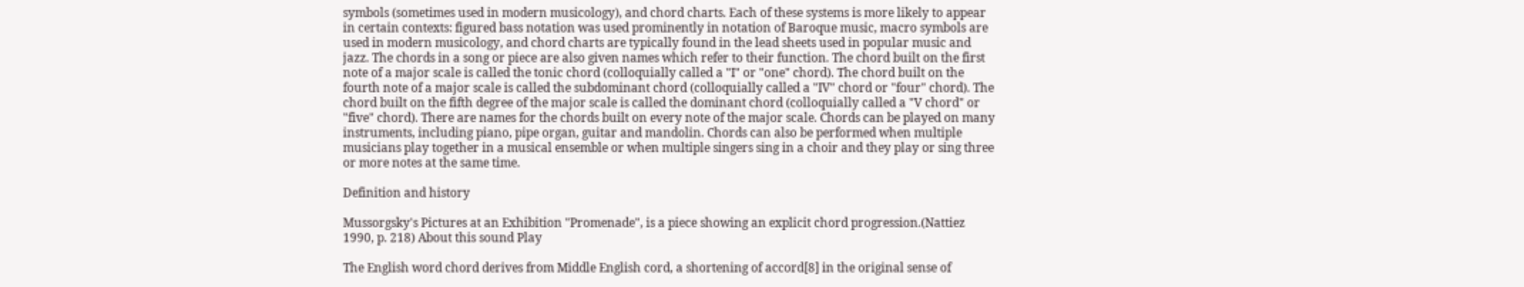symbols (sometimes used in modern musicology), and chord charts. Each of these systems is more likely to appear in certain contexts: figured bass notation was used prominently in notation of Baroque music, macro symbols are used in modern musicology, and chord charts are typically found in the lead sheets used in popular music and jazz. The chords in a song or piece are also given names which refer to their function. The chord built on the first note of a major scale is called the tonic chord (colloquially called a "I" or "one" chord). The chord built on the fourth note of a major scale is called the subdominant chord (colloquially called a "IV" chord or "four" chord). The chord built on the fifth degree of the major scale is called the dominant chord (colloquially called a "V chord" or "five" chord). There are names for the chords built on every note of the major scale. Chords can be played on many instruments, including piano, pipe organ, guitar and mandolin. Chords can also be performed when multiple musicians play together in a musical ensemble or when multiple singers sing in a choir and they play or sing three or more notes at the same time.

Definition and history

Mussorgsky's Pictures at an Exhibition "Promenade", is a piece showing an explicit chord progression.(Nattiez 1990, p. 218) About this sound Play

The English word chord derives from Middle English cord, a shortening of accord[8] in the original sense of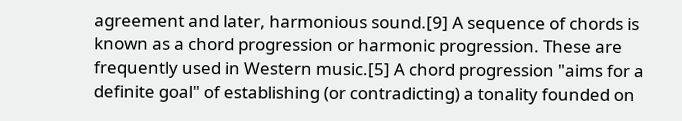agreement and later, harmonious sound.[9] A sequence of chords is known as a chord progression or harmonic progression. These are frequently used in Western music.[5] A chord progression "aims for a definite goal" of establishing (or contradicting) a tonality founded on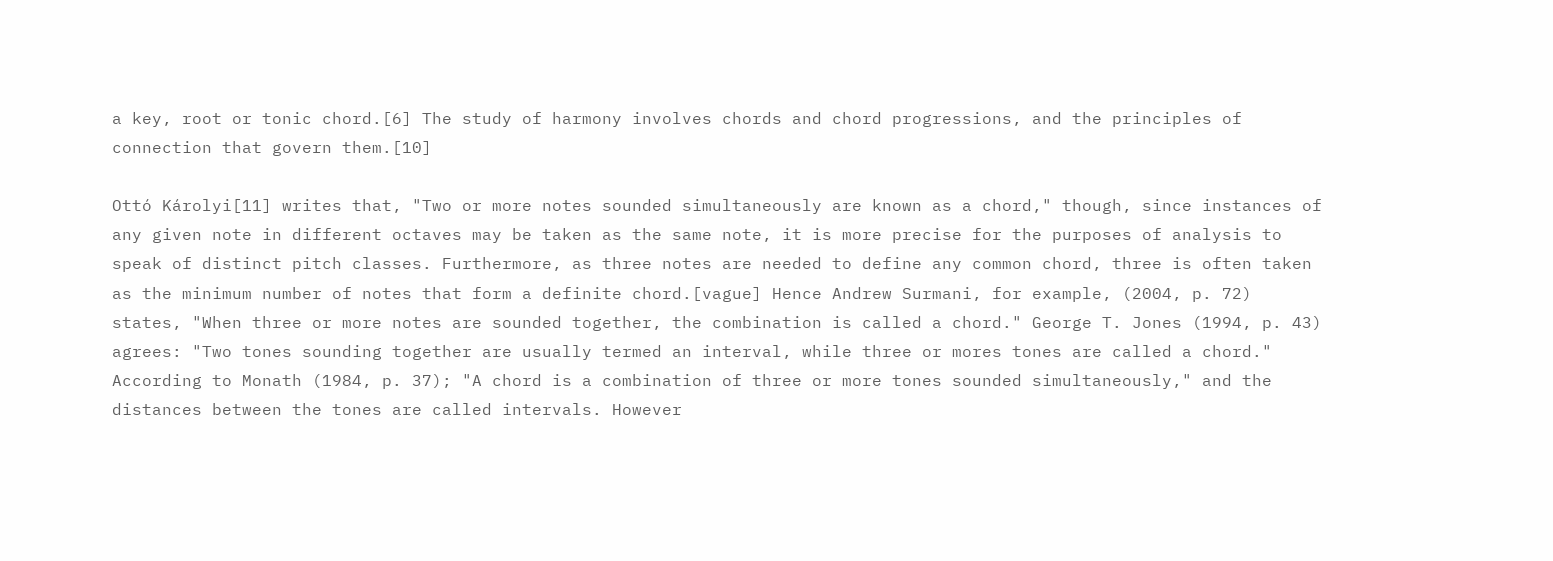a key, root or tonic chord.[6] The study of harmony involves chords and chord progressions, and the principles of connection that govern them.[10]

Ottó Károlyi[11] writes that, "Two or more notes sounded simultaneously are known as a chord," though, since instances of any given note in different octaves may be taken as the same note, it is more precise for the purposes of analysis to speak of distinct pitch classes. Furthermore, as three notes are needed to define any common chord, three is often taken as the minimum number of notes that form a definite chord.[vague] Hence Andrew Surmani, for example, (2004, p. 72) states, "When three or more notes are sounded together, the combination is called a chord." George T. Jones (1994, p. 43) agrees: "Two tones sounding together are usually termed an interval, while three or mores tones are called a chord." According to Monath (1984, p. 37); "A chord is a combination of three or more tones sounded simultaneously," and the distances between the tones are called intervals. However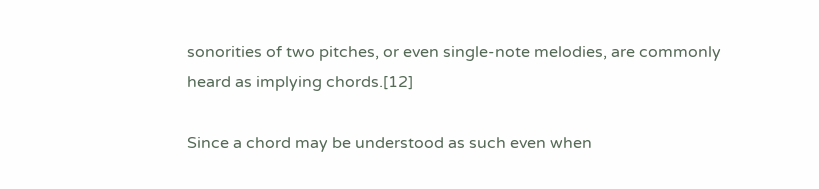sonorities of two pitches, or even single-note melodies, are commonly heard as implying chords.[12]

Since a chord may be understood as such even when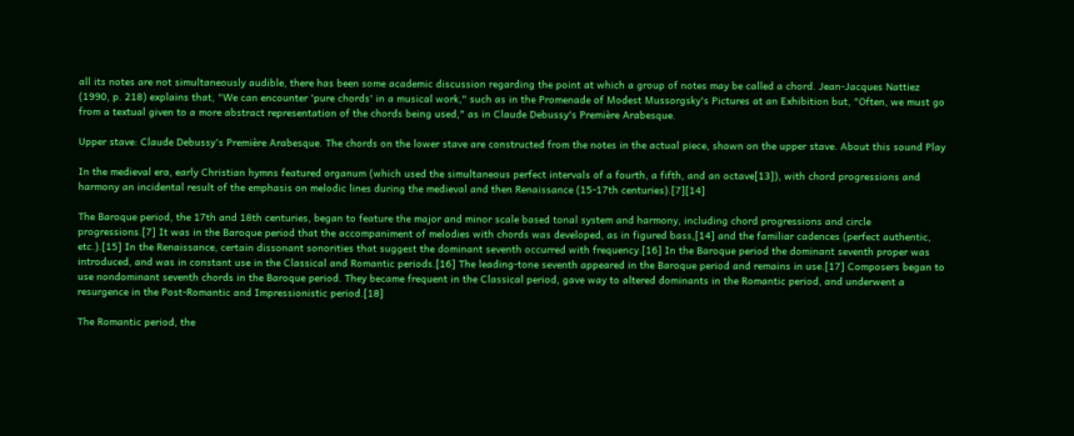all its notes are not simultaneously audible, there has been some academic discussion regarding the point at which a group of notes may be called a chord. Jean-Jacques Nattiez (1990, p. 218) explains that, "We can encounter 'pure chords' in a musical work," such as in the Promenade of Modest Mussorgsky's Pictures at an Exhibition but, "Often, we must go from a textual given to a more abstract representation of the chords being used," as in Claude Debussy's Première Arabesque.

Upper stave: Claude Debussy's Première Arabesque. The chords on the lower stave are constructed from the notes in the actual piece, shown on the upper stave. About this sound Play

In the medieval era, early Christian hymns featured organum (which used the simultaneous perfect intervals of a fourth, a fifth, and an octave[13]), with chord progressions and harmony an incidental result of the emphasis on melodic lines during the medieval and then Renaissance (15-17th centuries).[7][14]

The Baroque period, the 17th and 18th centuries, began to feature the major and minor scale based tonal system and harmony, including chord progressions and circle progressions.[7] It was in the Baroque period that the accompaniment of melodies with chords was developed, as in figured bass,[14] and the familiar cadences (perfect authentic, etc.).[15] In the Renaissance, certain dissonant sonorities that suggest the dominant seventh occurred with frequency.[16] In the Baroque period the dominant seventh proper was introduced, and was in constant use in the Classical and Romantic periods.[16] The leading-tone seventh appeared in the Baroque period and remains in use.[17] Composers began to use nondominant seventh chords in the Baroque period. They became frequent in the Classical period, gave way to altered dominants in the Romantic period, and underwent a resurgence in the Post-Romantic and Impressionistic period.[18]

The Romantic period, the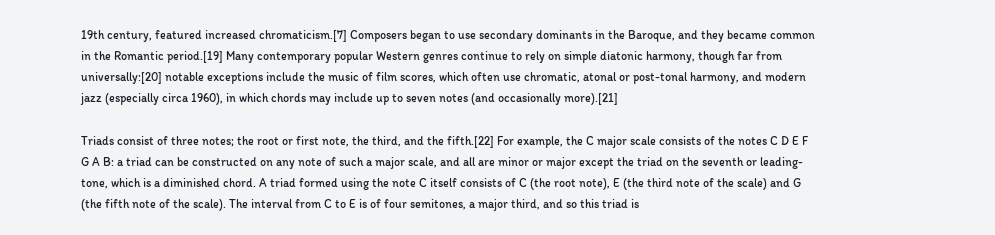19th century, featured increased chromaticism.[7] Composers began to use secondary dominants in the Baroque, and they became common in the Romantic period.[19] Many contemporary popular Western genres continue to rely on simple diatonic harmony, though far from universally:[20] notable exceptions include the music of film scores, which often use chromatic, atonal or post-tonal harmony, and modern jazz (especially circa 1960), in which chords may include up to seven notes (and occasionally more).[21]

Triads consist of three notes; the root or first note, the third, and the fifth.[22] For example, the C major scale consists of the notes C D E F G A B: a triad can be constructed on any note of such a major scale, and all are minor or major except the triad on the seventh or leading-tone, which is a diminished chord. A triad formed using the note C itself consists of C (the root note), E (the third note of the scale) and G (the fifth note of the scale). The interval from C to E is of four semitones, a major third, and so this triad is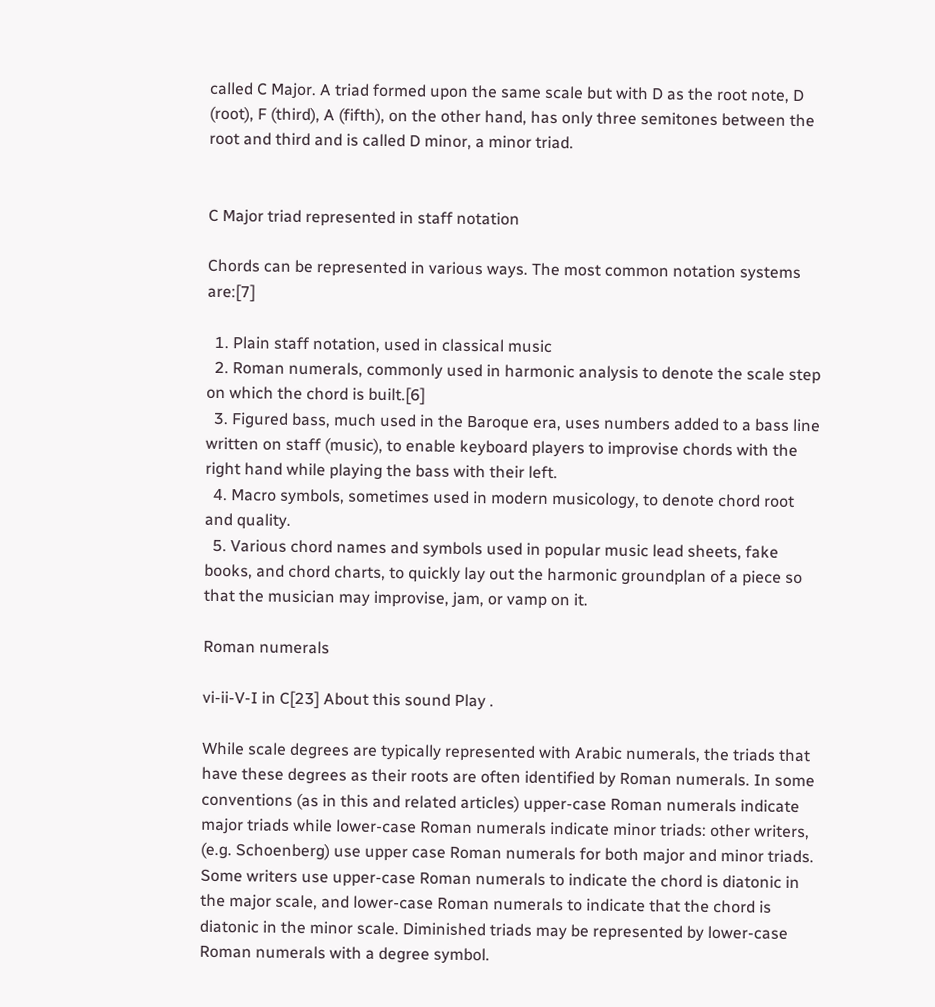called C Major. A triad formed upon the same scale but with D as the root note, D (root), F (third), A (fifth), on the other hand, has only three semitones between the root and third and is called D minor, a minor triad.


C Major triad represented in staff notation

Chords can be represented in various ways. The most common notation systems are:[7]

  1. Plain staff notation, used in classical music
  2. Roman numerals, commonly used in harmonic analysis to denote the scale step on which the chord is built.[6]
  3. Figured bass, much used in the Baroque era, uses numbers added to a bass line written on staff (music), to enable keyboard players to improvise chords with the right hand while playing the bass with their left.
  4. Macro symbols, sometimes used in modern musicology, to denote chord root and quality.
  5. Various chord names and symbols used in popular music lead sheets, fake books, and chord charts, to quickly lay out the harmonic groundplan of a piece so that the musician may improvise, jam, or vamp on it.

Roman numerals

vi-ii-V-I in C[23] About this sound Play .

While scale degrees are typically represented with Arabic numerals, the triads that have these degrees as their roots are often identified by Roman numerals. In some conventions (as in this and related articles) upper-case Roman numerals indicate major triads while lower-case Roman numerals indicate minor triads: other writers, (e.g. Schoenberg) use upper case Roman numerals for both major and minor triads. Some writers use upper-case Roman numerals to indicate the chord is diatonic in the major scale, and lower-case Roman numerals to indicate that the chord is diatonic in the minor scale. Diminished triads may be represented by lower-case Roman numerals with a degree symbol.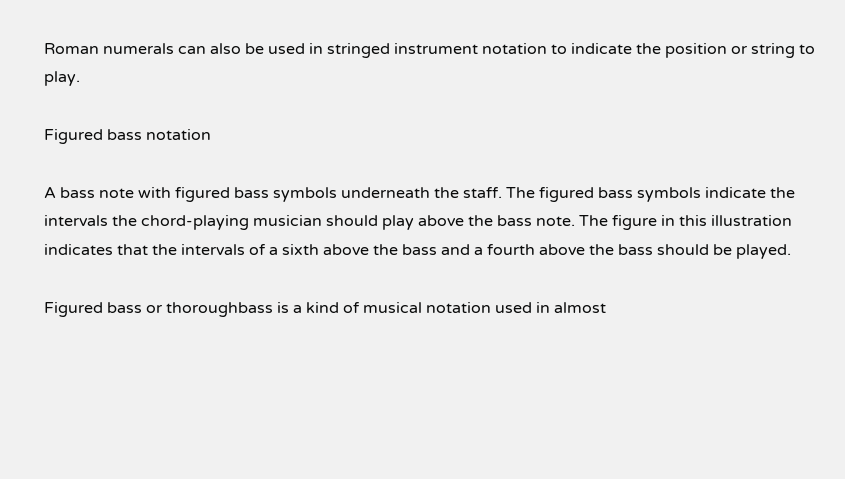Roman numerals can also be used in stringed instrument notation to indicate the position or string to play.

Figured bass notation

A bass note with figured bass symbols underneath the staff. The figured bass symbols indicate the intervals the chord-playing musician should play above the bass note. The figure in this illustration indicates that the intervals of a sixth above the bass and a fourth above the bass should be played.

Figured bass or thoroughbass is a kind of musical notation used in almost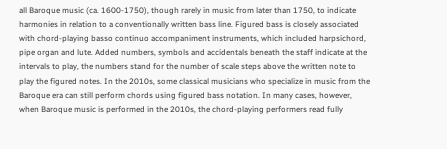all Baroque music (ca. 1600-1750), though rarely in music from later than 1750, to indicate harmonies in relation to a conventionally written bass line. Figured bass is closely associated with chord-playing basso continuo accompaniment instruments, which included harpsichord, pipe organ and lute. Added numbers, symbols and accidentals beneath the staff indicate at the intervals to play, the numbers stand for the number of scale steps above the written note to play the figured notes. In the 2010s, some classical musicians who specialize in music from the Baroque era can still perform chords using figured bass notation. In many cases, however, when Baroque music is performed in the 2010s, the chord-playing performers read fully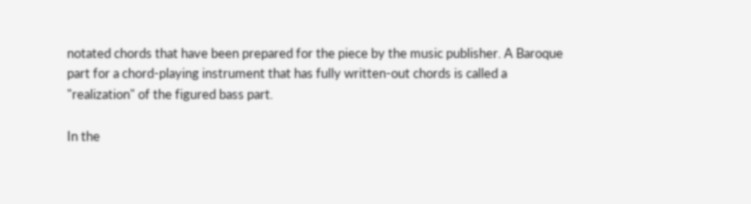notated chords that have been prepared for the piece by the music publisher. A Baroque part for a chord-playing instrument that has fully written-out chords is called a "realization" of the figured bass part.

In the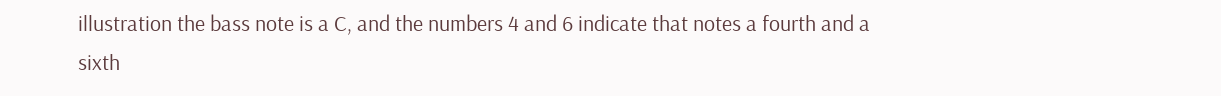illustration the bass note is a C, and the numbers 4 and 6 indicate that notes a fourth and a sixth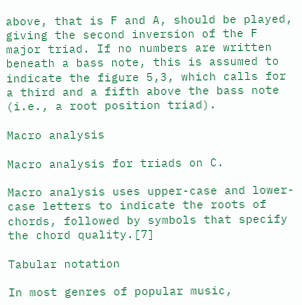above, that is F and A, should be played, giving the second inversion of the F major triad. If no numbers are written beneath a bass note, this is assumed to indicate the figure 5,3, which calls for a third and a fifth above the bass note (i.e., a root position triad).

Macro analysis

Macro analysis for triads on C.

Macro analysis uses upper-case and lower-case letters to indicate the roots of chords, followed by symbols that specify the chord quality.[7]

Tabular notation

In most genres of popular music,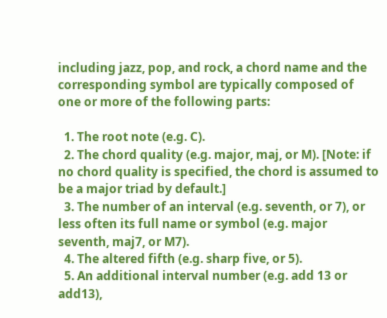including jazz, pop, and rock, a chord name and the corresponding symbol are typically composed of one or more of the following parts:

  1. The root note (e.g. C).
  2. The chord quality (e.g. major, maj, or M). [Note: if no chord quality is specified, the chord is assumed to be a major triad by default.]
  3. The number of an interval (e.g. seventh, or 7), or less often its full name or symbol (e.g. major seventh, maj7, or M7).
  4. The altered fifth (e.g. sharp five, or 5).
  5. An additional interval number (e.g. add 13 or add13),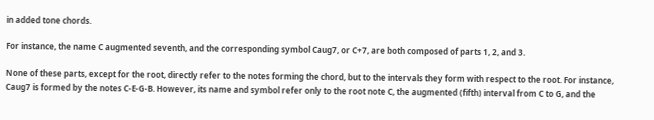in added tone chords.

For instance, the name C augmented seventh, and the corresponding symbol Caug7, or C+7, are both composed of parts 1, 2, and 3.

None of these parts, except for the root, directly refer to the notes forming the chord, but to the intervals they form with respect to the root. For instance, Caug7 is formed by the notes C-E-G-B. However, its name and symbol refer only to the root note C, the augmented (fifth) interval from C to G, and the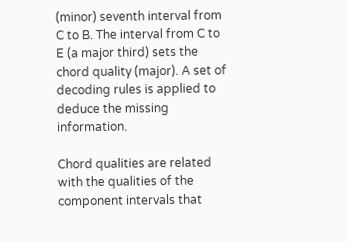(minor) seventh interval from C to B. The interval from C to E (a major third) sets the chord quality (major). A set of decoding rules is applied to deduce the missing information.

Chord qualities are related with the qualities of the component intervals that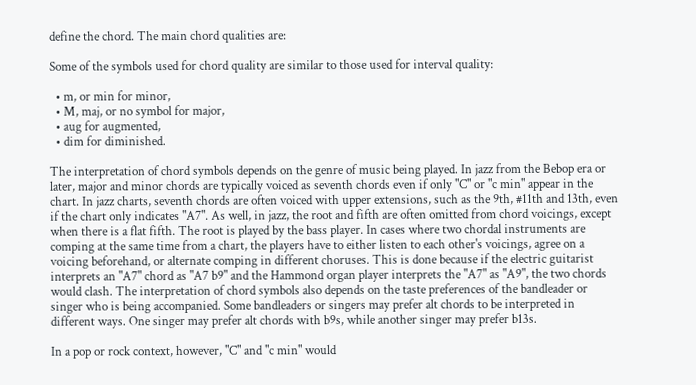define the chord. The main chord qualities are:

Some of the symbols used for chord quality are similar to those used for interval quality:

  • m, or min for minor,
  • M, maj, or no symbol for major,
  • aug for augmented,
  • dim for diminished.

The interpretation of chord symbols depends on the genre of music being played. In jazz from the Bebop era or later, major and minor chords are typically voiced as seventh chords even if only "C" or "c min" appear in the chart. In jazz charts, seventh chords are often voiced with upper extensions, such as the 9th, #11th and 13th, even if the chart only indicates "A7". As well, in jazz, the root and fifth are often omitted from chord voicings, except when there is a flat fifth. The root is played by the bass player. In cases where two chordal instruments are comping at the same time from a chart, the players have to either listen to each other's voicings, agree on a voicing beforehand, or alternate comping in different choruses. This is done because if the electric guitarist interprets an "A7" chord as "A7 b9" and the Hammond organ player interprets the "A7" as "A9", the two chords would clash. The interpretation of chord symbols also depends on the taste preferences of the bandleader or singer who is being accompanied. Some bandleaders or singers may prefer alt chords to be interpreted in different ways. One singer may prefer alt chords with b9s, while another singer may prefer b13s.

In a pop or rock context, however, "C" and "c min" would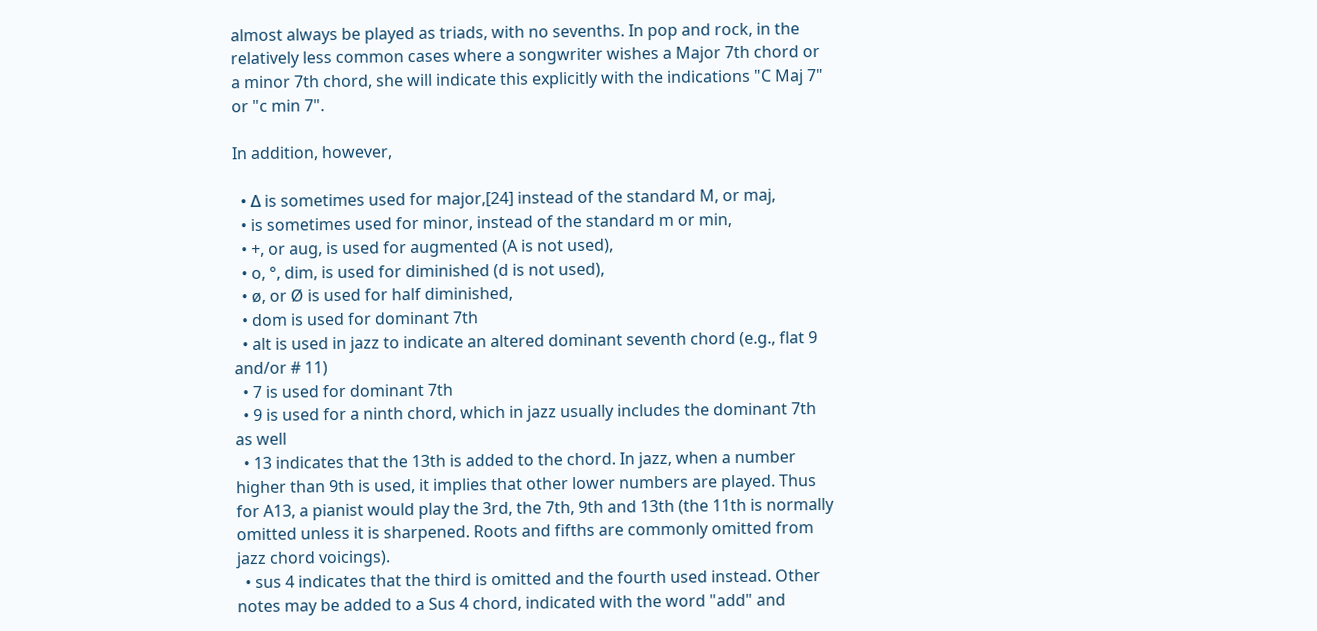almost always be played as triads, with no sevenths. In pop and rock, in the relatively less common cases where a songwriter wishes a Major 7th chord or a minor 7th chord, she will indicate this explicitly with the indications "C Maj 7" or "c min 7".

In addition, however,

  • Δ is sometimes used for major,[24] instead of the standard M, or maj,
  • is sometimes used for minor, instead of the standard m or min,
  • +, or aug, is used for augmented (A is not used),
  • o, °, dim, is used for diminished (d is not used),
  • ø, or Ø is used for half diminished,
  • dom is used for dominant 7th
  • alt is used in jazz to indicate an altered dominant seventh chord (e.g., flat 9 and/or # 11)
  • 7 is used for dominant 7th
  • 9 is used for a ninth chord, which in jazz usually includes the dominant 7th as well
  • 13 indicates that the 13th is added to the chord. In jazz, when a number higher than 9th is used, it implies that other lower numbers are played. Thus for A13, a pianist would play the 3rd, the 7th, 9th and 13th (the 11th is normally omitted unless it is sharpened. Roots and fifths are commonly omitted from jazz chord voicings).
  • sus 4 indicates that the third is omitted and the fourth used instead. Other notes may be added to a Sus 4 chord, indicated with the word "add" and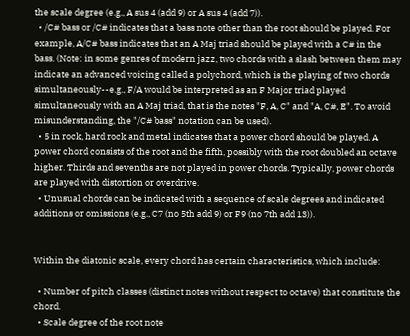the scale degree (e.g., A sus 4 (add 9) or A sus 4 (add 7)).
  • /C# bass or /C# indicates that a bass note other than the root should be played. For example, A/C# bass indicates that an A Maj triad should be played with a C# in the bass. (Note: in some genres of modern jazz, two chords with a slash between them may indicate an advanced voicing called a polychord, which is the playing of two chords simultaneously--e.g., F/A would be interpreted as an F Major triad played simultaneously with an A Maj triad, that is the notes "F, A, C" and "A, C#, E". To avoid misunderstanding, the "/C# bass" notation can be used).
  • 5 in rock, hard rock and metal indicates that a power chord should be played. A power chord consists of the root and the fifth, possibly with the root doubled an octave higher. Thirds and sevenths are not played in power chords. Typically, power chords are played with distortion or overdrive.
  • Unusual chords can be indicated with a sequence of scale degrees and indicated additions or omissions (e.g., C7 (no 5th add 9) or F9 (no 7th add 13)).


Within the diatonic scale, every chord has certain characteristics, which include:

  • Number of pitch classes (distinct notes without respect to octave) that constitute the chord.
  • Scale degree of the root note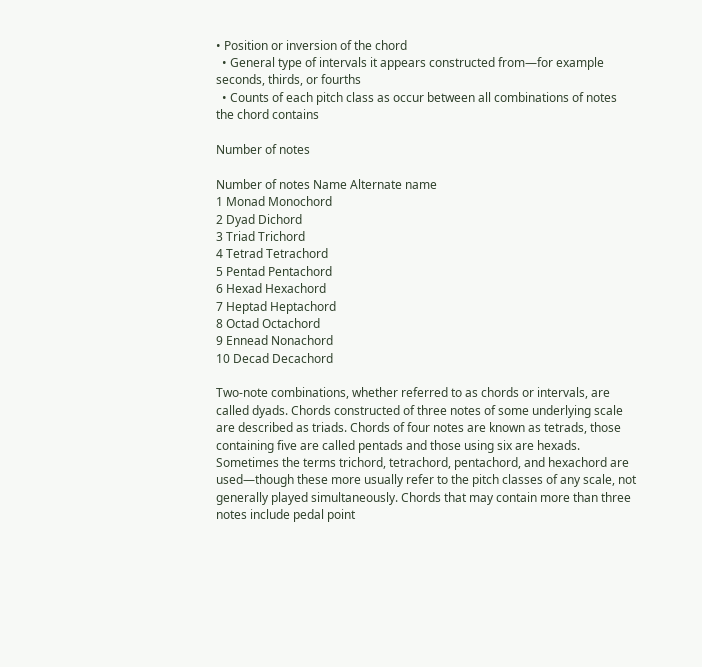• Position or inversion of the chord
  • General type of intervals it appears constructed from—for example seconds, thirds, or fourths
  • Counts of each pitch class as occur between all combinations of notes the chord contains

Number of notes

Number of notes Name Alternate name
1 Monad Monochord
2 Dyad Dichord
3 Triad Trichord
4 Tetrad Tetrachord
5 Pentad Pentachord
6 Hexad Hexachord
7 Heptad Heptachord
8 Octad Octachord
9 Ennead Nonachord
10 Decad Decachord

Two-note combinations, whether referred to as chords or intervals, are called dyads. Chords constructed of three notes of some underlying scale are described as triads. Chords of four notes are known as tetrads, those containing five are called pentads and those using six are hexads. Sometimes the terms trichord, tetrachord, pentachord, and hexachord are used—though these more usually refer to the pitch classes of any scale, not generally played simultaneously. Chords that may contain more than three notes include pedal point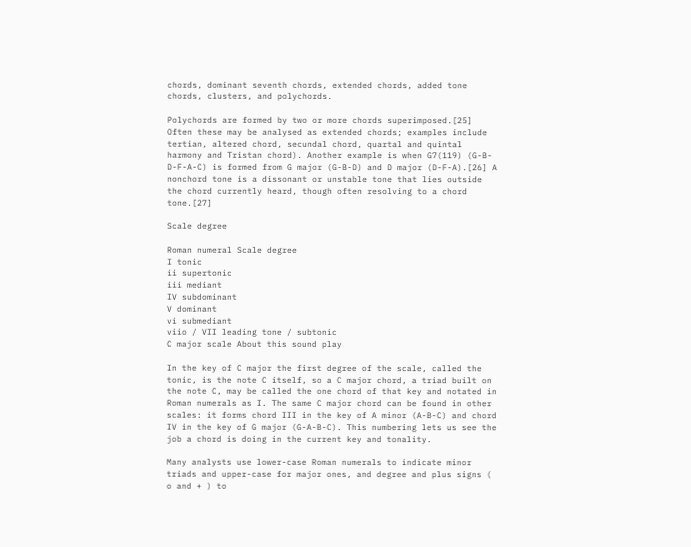chords, dominant seventh chords, extended chords, added tone chords, clusters, and polychords.

Polychords are formed by two or more chords superimposed.[25] Often these may be analysed as extended chords; examples include tertian, altered chord, secundal chord, quartal and quintal harmony and Tristan chord). Another example is when G7(119) (G-B-D-F-A-C) is formed from G major (G-B-D) and D major (D-F-A).[26] A nonchord tone is a dissonant or unstable tone that lies outside the chord currently heard, though often resolving to a chord tone.[27]

Scale degree

Roman numeral Scale degree
I tonic
ii supertonic
iii mediant
IV subdominant
V dominant
vi submediant
viio / VII leading tone / subtonic
C major scale About this sound play

In the key of C major the first degree of the scale, called the tonic, is the note C itself, so a C major chord, a triad built on the note C, may be called the one chord of that key and notated in Roman numerals as I. The same C major chord can be found in other scales: it forms chord III in the key of A minor (A-B-C) and chord IV in the key of G major (G-A-B-C). This numbering lets us see the job a chord is doing in the current key and tonality.

Many analysts use lower-case Roman numerals to indicate minor triads and upper-case for major ones, and degree and plus signs ( o and + ) to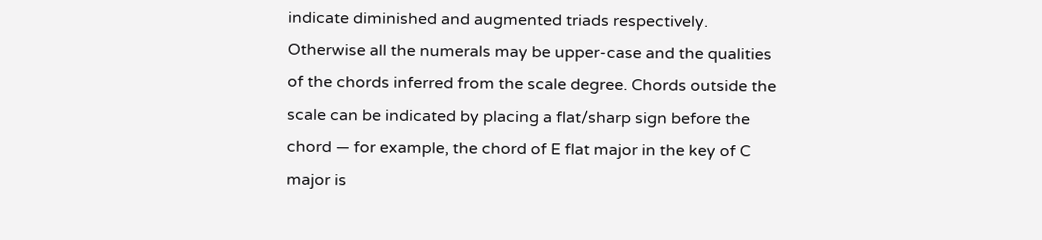indicate diminished and augmented triads respectively. Otherwise all the numerals may be upper-case and the qualities of the chords inferred from the scale degree. Chords outside the scale can be indicated by placing a flat/sharp sign before the chord — for example, the chord of E flat major in the key of C major is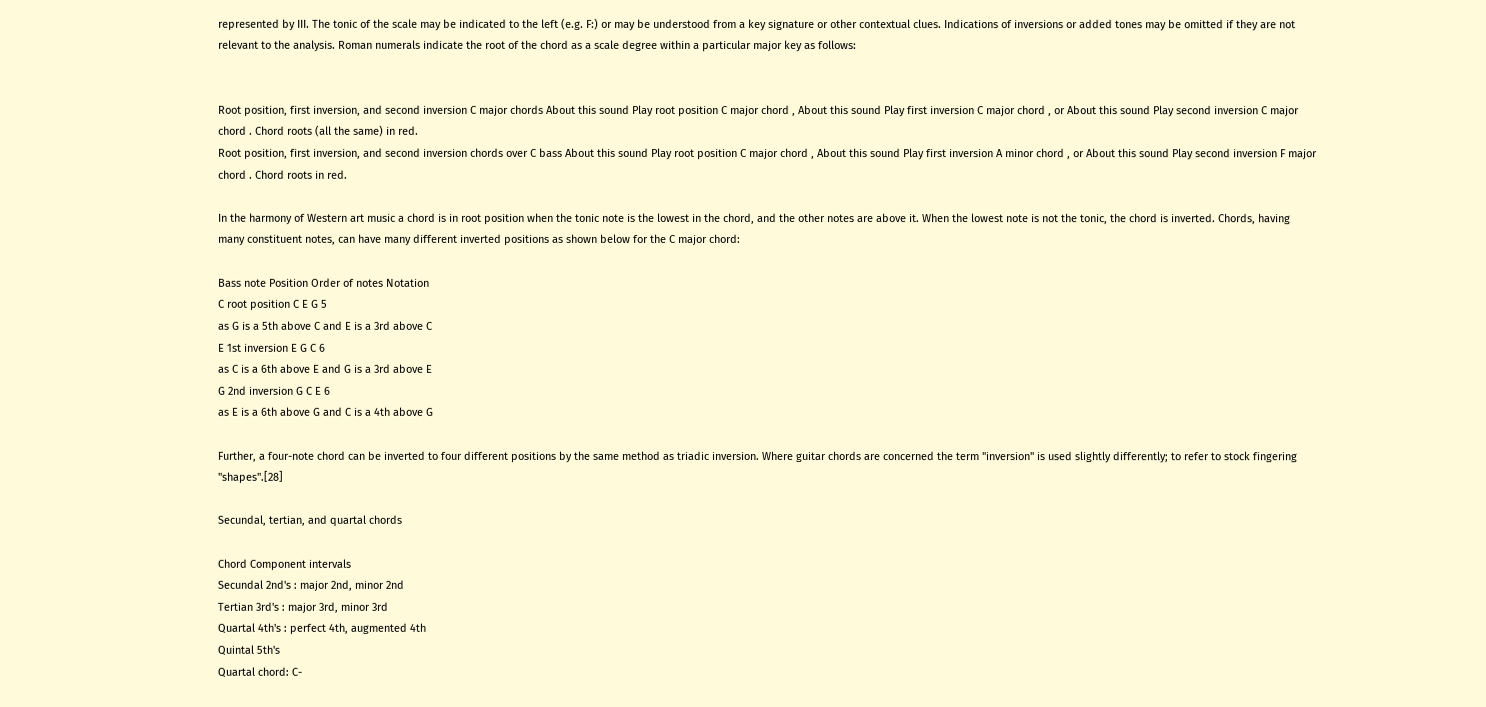represented by III. The tonic of the scale may be indicated to the left (e.g. F:) or may be understood from a key signature or other contextual clues. Indications of inversions or added tones may be omitted if they are not relevant to the analysis. Roman numerals indicate the root of the chord as a scale degree within a particular major key as follows:


Root position, first inversion, and second inversion C major chords About this sound Play root position C major chord , About this sound Play first inversion C major chord , or About this sound Play second inversion C major chord . Chord roots (all the same) in red.
Root position, first inversion, and second inversion chords over C bass About this sound Play root position C major chord , About this sound Play first inversion A minor chord , or About this sound Play second inversion F major chord . Chord roots in red.

In the harmony of Western art music a chord is in root position when the tonic note is the lowest in the chord, and the other notes are above it. When the lowest note is not the tonic, the chord is inverted. Chords, having many constituent notes, can have many different inverted positions as shown below for the C major chord:

Bass note Position Order of notes Notation
C root position C E G 5
as G is a 5th above C and E is a 3rd above C
E 1st inversion E G C 6
as C is a 6th above E and G is a 3rd above E
G 2nd inversion G C E 6
as E is a 6th above G and C is a 4th above G

Further, a four-note chord can be inverted to four different positions by the same method as triadic inversion. Where guitar chords are concerned the term "inversion" is used slightly differently; to refer to stock fingering "shapes".[28]

Secundal, tertian, and quartal chords

Chord Component intervals
Secundal 2nd's : major 2nd, minor 2nd
Tertian 3rd's : major 3rd, minor 3rd
Quartal 4th's : perfect 4th, augmented 4th
Quintal 5th's
Quartal chord: C-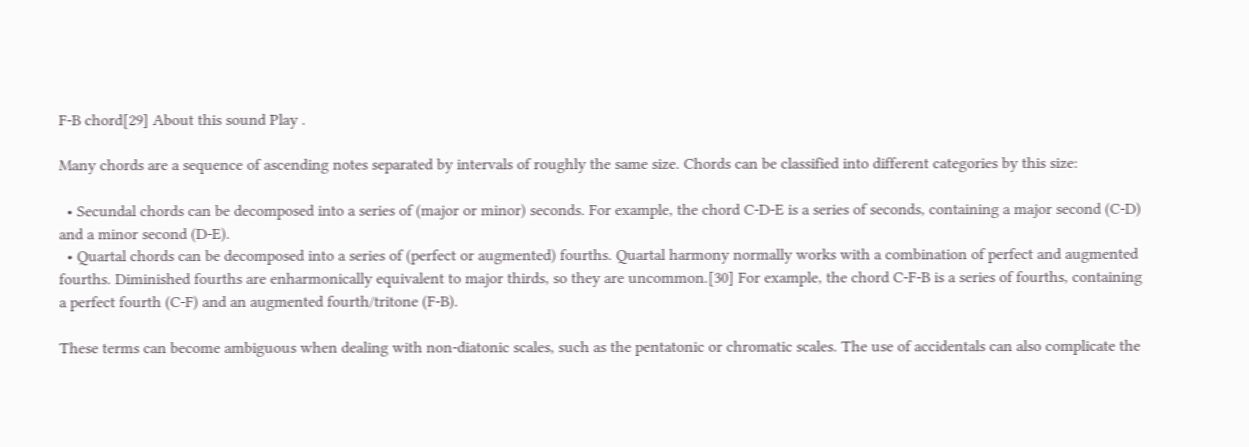F-B chord[29] About this sound Play .

Many chords are a sequence of ascending notes separated by intervals of roughly the same size. Chords can be classified into different categories by this size:

  • Secundal chords can be decomposed into a series of (major or minor) seconds. For example, the chord C-D-E is a series of seconds, containing a major second (C-D) and a minor second (D-E).
  • Quartal chords can be decomposed into a series of (perfect or augmented) fourths. Quartal harmony normally works with a combination of perfect and augmented fourths. Diminished fourths are enharmonically equivalent to major thirds, so they are uncommon.[30] For example, the chord C-F-B is a series of fourths, containing a perfect fourth (C-F) and an augmented fourth/tritone (F-B).

These terms can become ambiguous when dealing with non-diatonic scales, such as the pentatonic or chromatic scales. The use of accidentals can also complicate the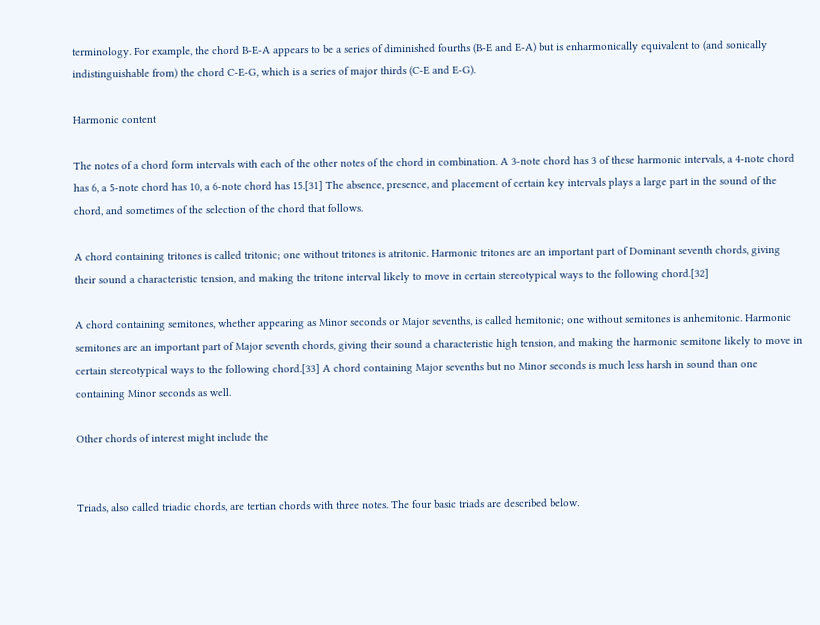terminology. For example, the chord B-E-A appears to be a series of diminished fourths (B-E and E-A) but is enharmonically equivalent to (and sonically indistinguishable from) the chord C-E-G, which is a series of major thirds (C-E and E-G).

Harmonic content

The notes of a chord form intervals with each of the other notes of the chord in combination. A 3-note chord has 3 of these harmonic intervals, a 4-note chord has 6, a 5-note chord has 10, a 6-note chord has 15.[31] The absence, presence, and placement of certain key intervals plays a large part in the sound of the chord, and sometimes of the selection of the chord that follows.

A chord containing tritones is called tritonic; one without tritones is atritonic. Harmonic tritones are an important part of Dominant seventh chords, giving their sound a characteristic tension, and making the tritone interval likely to move in certain stereotypical ways to the following chord.[32]

A chord containing semitones, whether appearing as Minor seconds or Major sevenths, is called hemitonic; one without semitones is anhemitonic. Harmonic semitones are an important part of Major seventh chords, giving their sound a characteristic high tension, and making the harmonic semitone likely to move in certain stereotypical ways to the following chord.[33] A chord containing Major sevenths but no Minor seconds is much less harsh in sound than one containing Minor seconds as well.

Other chords of interest might include the


Triads, also called triadic chords, are tertian chords with three notes. The four basic triads are described below.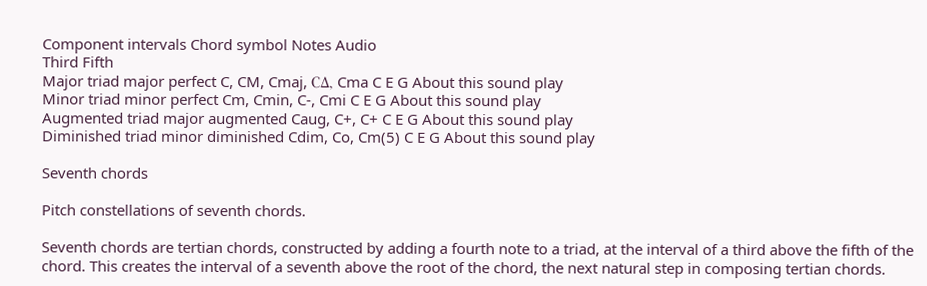Component intervals Chord symbol Notes Audio
Third Fifth
Major triad major perfect C, CM, Cmaj, CΔ, Cma C E G About this sound play
Minor triad minor perfect Cm, Cmin, C-, Cmi C E G About this sound play
Augmented triad major augmented Caug, C+, C+ C E G About this sound play
Diminished triad minor diminished Cdim, Co, Cm(5) C E G About this sound play

Seventh chords

Pitch constellations of seventh chords.

Seventh chords are tertian chords, constructed by adding a fourth note to a triad, at the interval of a third above the fifth of the chord. This creates the interval of a seventh above the root of the chord, the next natural step in composing tertian chords.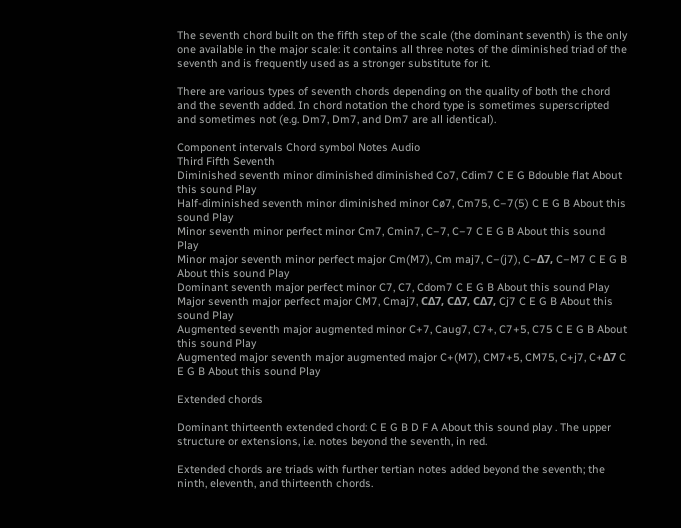The seventh chord built on the fifth step of the scale (the dominant seventh) is the only one available in the major scale: it contains all three notes of the diminished triad of the seventh and is frequently used as a stronger substitute for it.

There are various types of seventh chords depending on the quality of both the chord and the seventh added. In chord notation the chord type is sometimes superscripted and sometimes not (e.g. Dm7, Dm7, and Dm7 are all identical).

Component intervals Chord symbol Notes Audio
Third Fifth Seventh
Diminished seventh minor diminished diminished Co7, Cdim7 C E G Bdouble flat About this sound Play
Half-diminished seventh minor diminished minor Cø7, Cm75, C−7(5) C E G B About this sound Play
Minor seventh minor perfect minor Cm7, Cmin7, C−7, C−7 C E G B About this sound Play
Minor major seventh minor perfect major Cm(M7), Cm maj7, C−(j7), C−Δ7, C−M7 C E G B About this sound Play
Dominant seventh major perfect minor C7, C7, Cdom7 C E G B About this sound Play
Major seventh major perfect major CM7, Cmaj7, CΔ7, CΔ7, CΔ7, Cj7 C E G B About this sound Play
Augmented seventh major augmented minor C+7, Caug7, C7+, C7+5, C75 C E G B About this sound Play
Augmented major seventh major augmented major C+(M7), CM7+5, CM75, C+j7, C+Δ7 C E G B About this sound Play

Extended chords

Dominant thirteenth extended chord: C E G B D F A About this sound play . The upper structure or extensions, i.e. notes beyond the seventh, in red.

Extended chords are triads with further tertian notes added beyond the seventh; the ninth, eleventh, and thirteenth chords.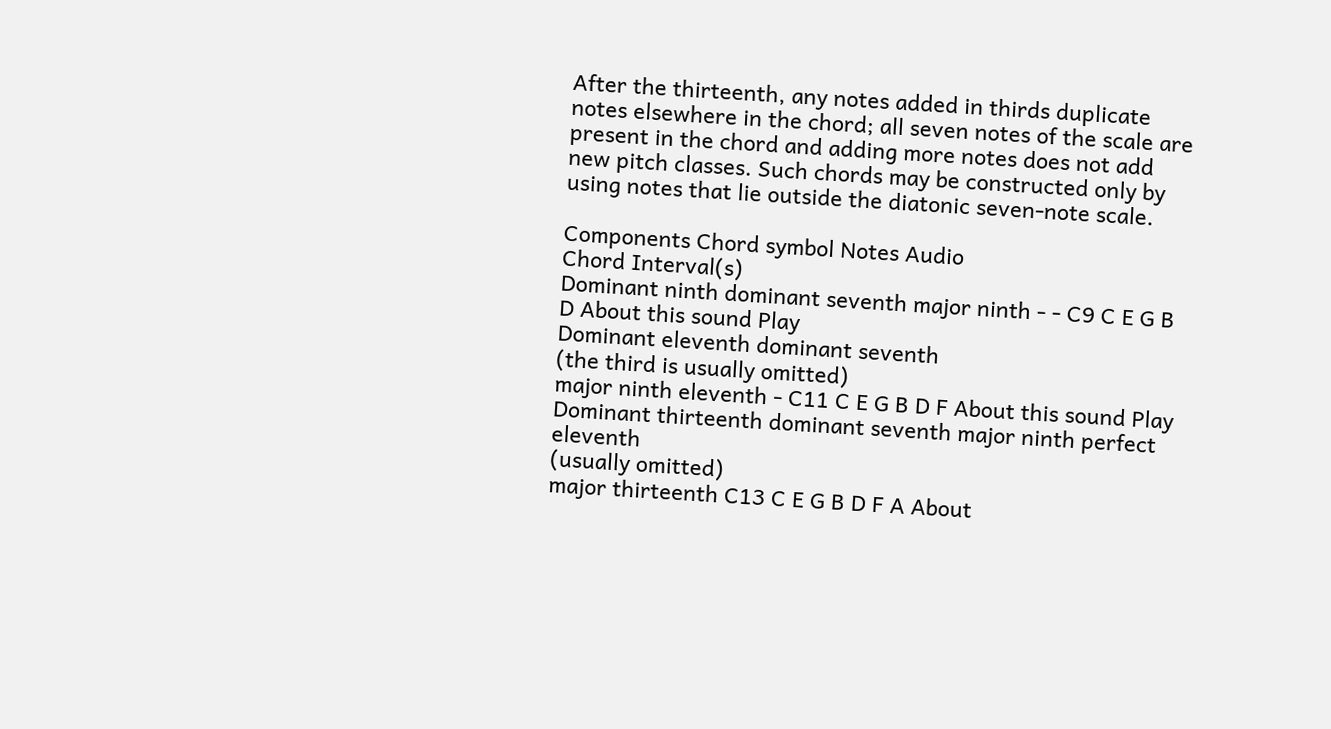After the thirteenth, any notes added in thirds duplicate notes elsewhere in the chord; all seven notes of the scale are present in the chord and adding more notes does not add new pitch classes. Such chords may be constructed only by using notes that lie outside the diatonic seven-note scale.

Components Chord symbol Notes Audio
Chord Interval(s)
Dominant ninth dominant seventh major ninth - - C9 C E G B D About this sound Play
Dominant eleventh dominant seventh
(the third is usually omitted)
major ninth eleventh - C11 C E G B D F About this sound Play
Dominant thirteenth dominant seventh major ninth perfect eleventh
(usually omitted)
major thirteenth C13 C E G B D F A About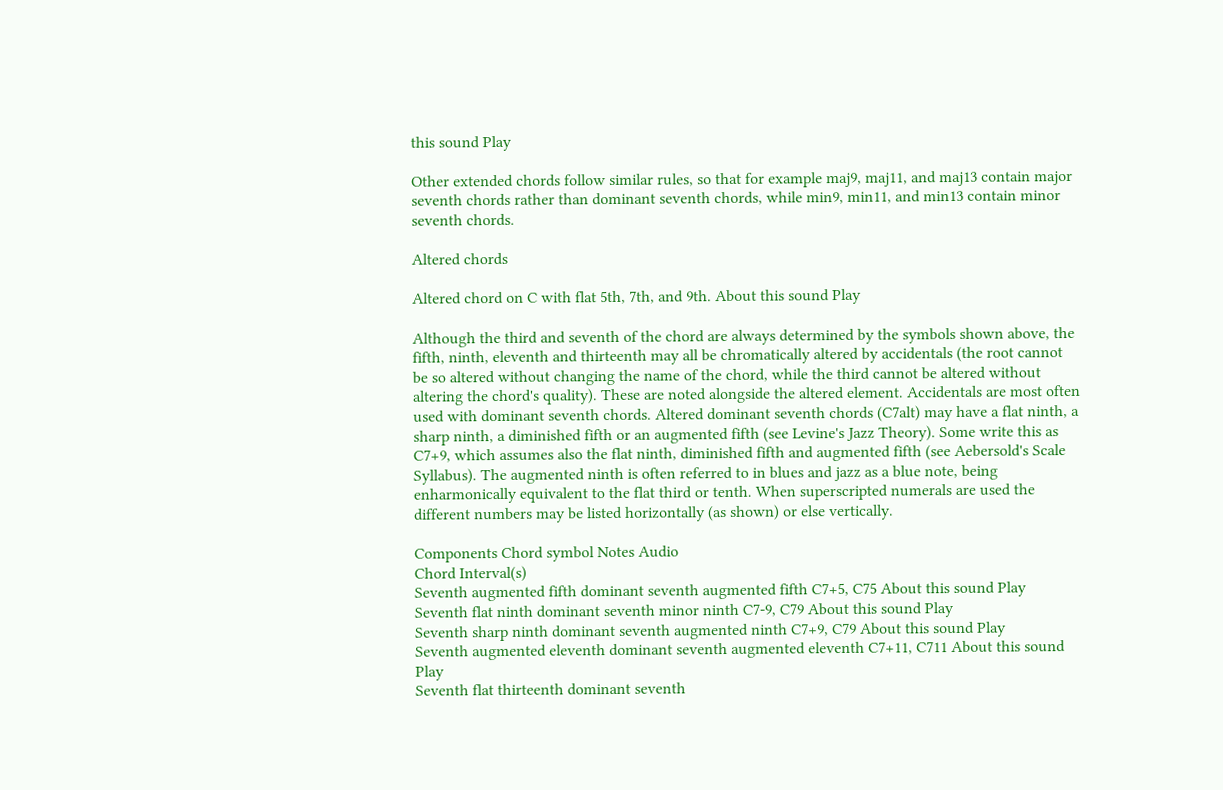this sound Play

Other extended chords follow similar rules, so that for example maj9, maj11, and maj13 contain major seventh chords rather than dominant seventh chords, while min9, min11, and min13 contain minor seventh chords.

Altered chords

Altered chord on C with flat 5th, 7th, and 9th. About this sound Play

Although the third and seventh of the chord are always determined by the symbols shown above, the fifth, ninth, eleventh and thirteenth may all be chromatically altered by accidentals (the root cannot be so altered without changing the name of the chord, while the third cannot be altered without altering the chord's quality). These are noted alongside the altered element. Accidentals are most often used with dominant seventh chords. Altered dominant seventh chords (C7alt) may have a flat ninth, a sharp ninth, a diminished fifth or an augmented fifth (see Levine's Jazz Theory). Some write this as C7+9, which assumes also the flat ninth, diminished fifth and augmented fifth (see Aebersold's Scale Syllabus). The augmented ninth is often referred to in blues and jazz as a blue note, being enharmonically equivalent to the flat third or tenth. When superscripted numerals are used the different numbers may be listed horizontally (as shown) or else vertically.

Components Chord symbol Notes Audio
Chord Interval(s)
Seventh augmented fifth dominant seventh augmented fifth C7+5, C75 About this sound Play
Seventh flat ninth dominant seventh minor ninth C7-9, C79 About this sound Play
Seventh sharp ninth dominant seventh augmented ninth C7+9, C79 About this sound Play
Seventh augmented eleventh dominant seventh augmented eleventh C7+11, C711 About this sound Play
Seventh flat thirteenth dominant seventh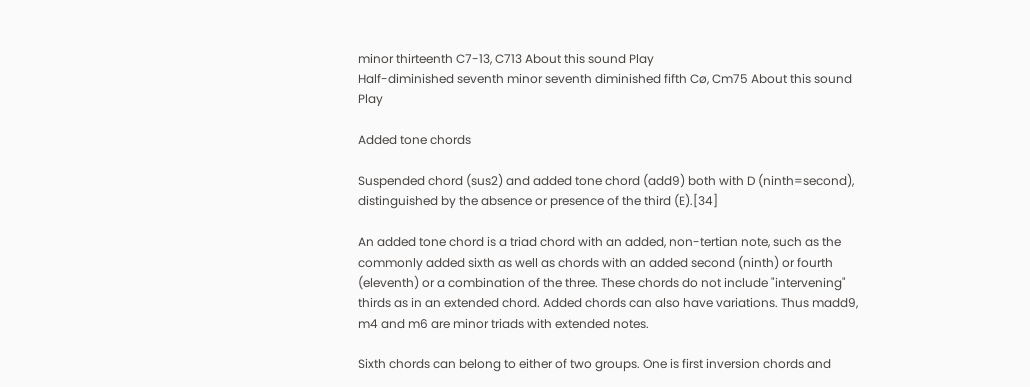minor thirteenth C7-13, C713 About this sound Play
Half-diminished seventh minor seventh diminished fifth Cø, Cm75 About this sound Play

Added tone chords

Suspended chord (sus2) and added tone chord (add9) both with D (ninth=second), distinguished by the absence or presence of the third (E).[34]

An added tone chord is a triad chord with an added, non-tertian note, such as the commonly added sixth as well as chords with an added second (ninth) or fourth (eleventh) or a combination of the three. These chords do not include "intervening" thirds as in an extended chord. Added chords can also have variations. Thus madd9, m4 and m6 are minor triads with extended notes.

Sixth chords can belong to either of two groups. One is first inversion chords and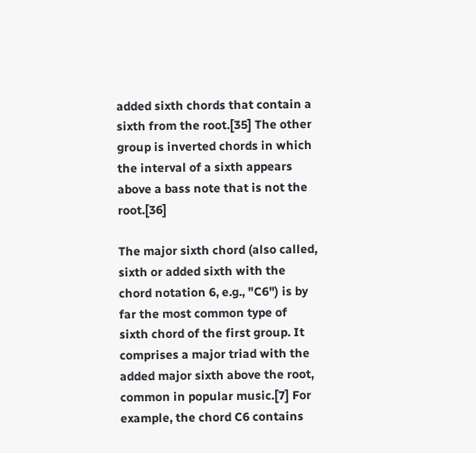added sixth chords that contain a sixth from the root.[35] The other group is inverted chords in which the interval of a sixth appears above a bass note that is not the root.[36]

The major sixth chord (also called, sixth or added sixth with the chord notation 6, e.g., "C6") is by far the most common type of sixth chord of the first group. It comprises a major triad with the added major sixth above the root, common in popular music.[7] For example, the chord C6 contains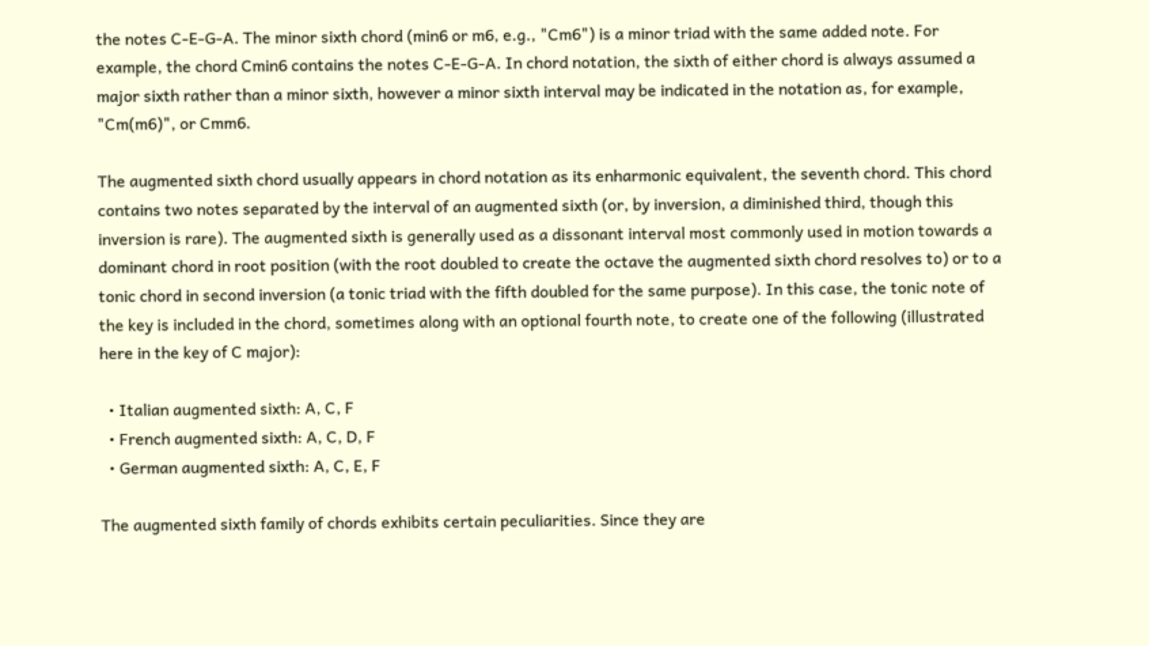the notes C-E-G-A. The minor sixth chord (min6 or m6, e.g., "Cm6") is a minor triad with the same added note. For example, the chord Cmin6 contains the notes C-E-G-A. In chord notation, the sixth of either chord is always assumed a major sixth rather than a minor sixth, however a minor sixth interval may be indicated in the notation as, for example, "Cm(m6)", or Cmm6.

The augmented sixth chord usually appears in chord notation as its enharmonic equivalent, the seventh chord. This chord contains two notes separated by the interval of an augmented sixth (or, by inversion, a diminished third, though this inversion is rare). The augmented sixth is generally used as a dissonant interval most commonly used in motion towards a dominant chord in root position (with the root doubled to create the octave the augmented sixth chord resolves to) or to a tonic chord in second inversion (a tonic triad with the fifth doubled for the same purpose). In this case, the tonic note of the key is included in the chord, sometimes along with an optional fourth note, to create one of the following (illustrated here in the key of C major):

  • Italian augmented sixth: A, C, F
  • French augmented sixth: A, C, D, F
  • German augmented sixth: A, C, E, F

The augmented sixth family of chords exhibits certain peculiarities. Since they are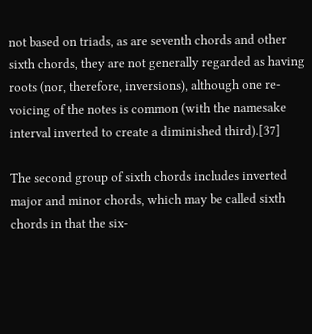not based on triads, as are seventh chords and other sixth chords, they are not generally regarded as having roots (nor, therefore, inversions), although one re-voicing of the notes is common (with the namesake interval inverted to create a diminished third).[37]

The second group of sixth chords includes inverted major and minor chords, which may be called sixth chords in that the six-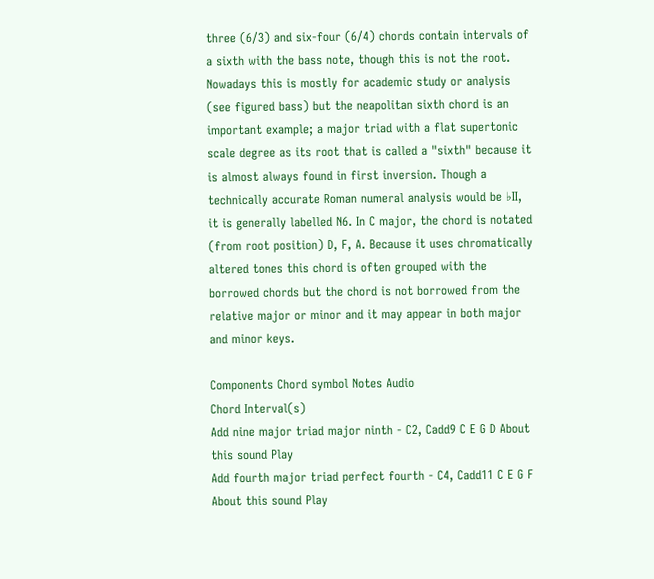three (6/3) and six-four (6/4) chords contain intervals of a sixth with the bass note, though this is not the root. Nowadays this is mostly for academic study or analysis (see figured bass) but the neapolitan sixth chord is an important example; a major triad with a flat supertonic scale degree as its root that is called a "sixth" because it is almost always found in first inversion. Though a technically accurate Roman numeral analysis would be ♭II, it is generally labelled N6. In C major, the chord is notated (from root position) D, F, A. Because it uses chromatically altered tones this chord is often grouped with the borrowed chords but the chord is not borrowed from the relative major or minor and it may appear in both major and minor keys.

Components Chord symbol Notes Audio
Chord Interval(s)
Add nine major triad major ninth - C2, Cadd9 C E G D About this sound Play
Add fourth major triad perfect fourth - C4, Cadd11 C E G F About this sound Play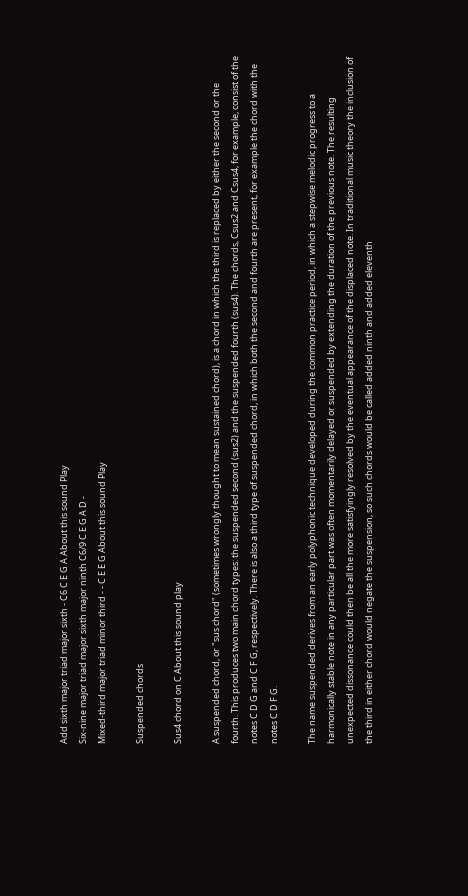Add sixth major triad major sixth - C6 C E G A About this sound Play
Six-nine major triad major sixth major ninth C6/9 C E G A D -
Mixed-third major triad minor third - - C E E G About this sound Play

Suspended chords

Sus4 chord on C About this sound play

A suspended chord, or "sus chord" (sometimes wrongly thought to mean sustained chord), is a chord in which the third is replaced by either the second or the fourth. This produces two main chord types: the suspended second (sus2) and the suspended fourth (sus4). The chords, Csus2 and Csus4, for example, consist of the notes C D G and C F G, respectively. There is also a third type of suspended chord, in which both the second and fourth are present, for example the chord with the notes C D F G.

The name suspended derives from an early polyphonic technique developed during the common practice period, in which a stepwise melodic progress to a harmonically stable note in any particular part was often momentarily delayed or suspended by extending the duration of the previous note. The resulting unexpected dissonance could then be all the more satisfyingly resolved by the eventual appearance of the displaced note. In traditional music theory the inclusion of the third in either chord would negate the suspension, so such chords would be called added ninth and added eleventh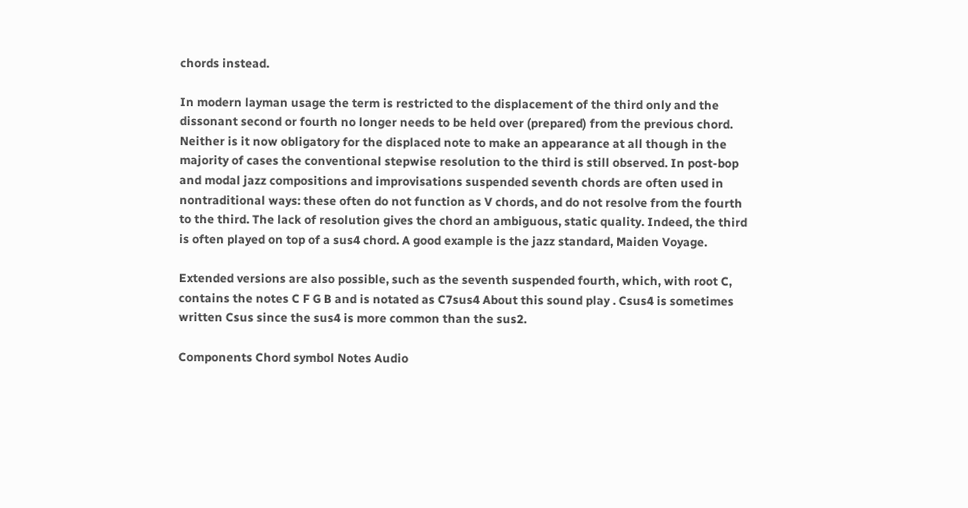chords instead.

In modern layman usage the term is restricted to the displacement of the third only and the dissonant second or fourth no longer needs to be held over (prepared) from the previous chord. Neither is it now obligatory for the displaced note to make an appearance at all though in the majority of cases the conventional stepwise resolution to the third is still observed. In post-bop and modal jazz compositions and improvisations suspended seventh chords are often used in nontraditional ways: these often do not function as V chords, and do not resolve from the fourth to the third. The lack of resolution gives the chord an ambiguous, static quality. Indeed, the third is often played on top of a sus4 chord. A good example is the jazz standard, Maiden Voyage.

Extended versions are also possible, such as the seventh suspended fourth, which, with root C, contains the notes C F G B and is notated as C7sus4 About this sound play . Csus4 is sometimes written Csus since the sus4 is more common than the sus2.

Components Chord symbol Notes Audio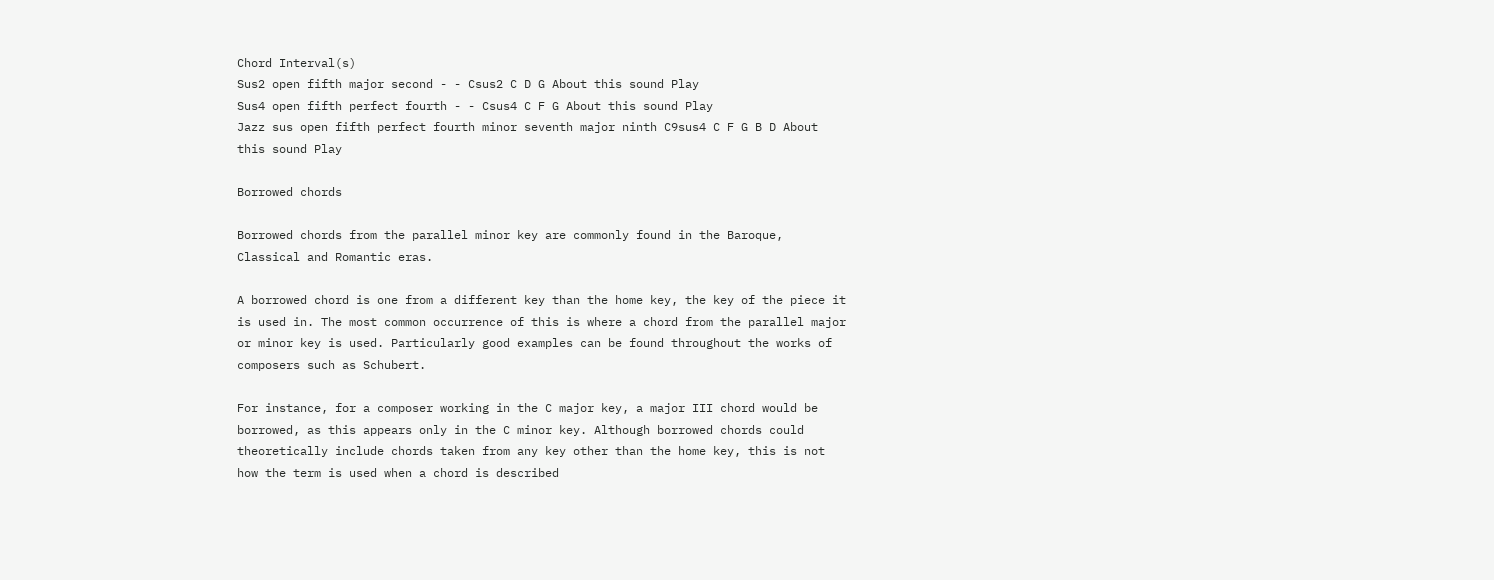Chord Interval(s)
Sus2 open fifth major second - - Csus2 C D G About this sound Play
Sus4 open fifth perfect fourth - - Csus4 C F G About this sound Play
Jazz sus open fifth perfect fourth minor seventh major ninth C9sus4 C F G B D About this sound Play

Borrowed chords

Borrowed chords from the parallel minor key are commonly found in the Baroque, Classical and Romantic eras.

A borrowed chord is one from a different key than the home key, the key of the piece it is used in. The most common occurrence of this is where a chord from the parallel major or minor key is used. Particularly good examples can be found throughout the works of composers such as Schubert.

For instance, for a composer working in the C major key, a major III chord would be borrowed, as this appears only in the C minor key. Although borrowed chords could theoretically include chords taken from any key other than the home key, this is not how the term is used when a chord is described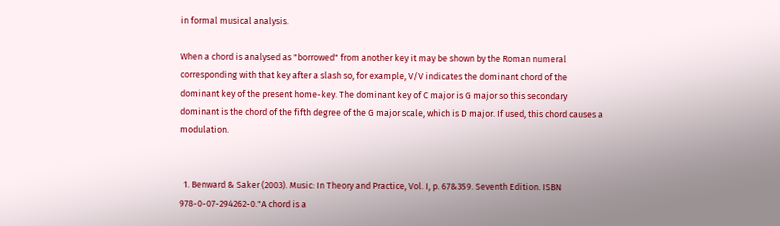in formal musical analysis.

When a chord is analysed as "borrowed" from another key it may be shown by the Roman numeral corresponding with that key after a slash so, for example, V/V indicates the dominant chord of the dominant key of the present home-key. The dominant key of C major is G major so this secondary dominant is the chord of the fifth degree of the G major scale, which is D major. If used, this chord causes a modulation.


  1. Benward & Saker (2003). Music: In Theory and Practice, Vol. I, p. 67&359. Seventh Edition. ISBN 978-0-07-294262-0."A chord is a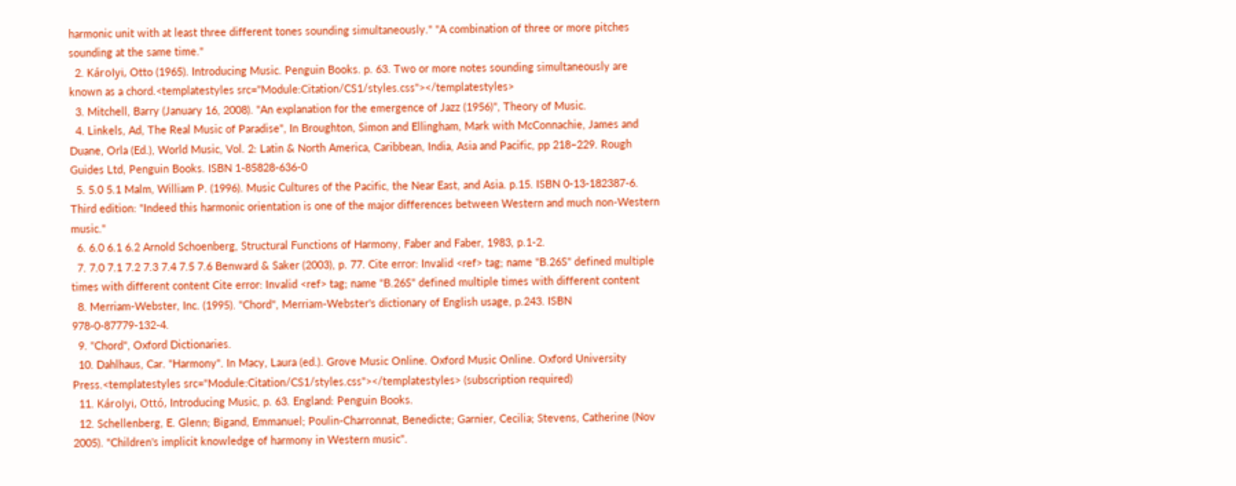harmonic unit with at least three different tones sounding simultaneously." "A combination of three or more pitches sounding at the same time."
  2. Károlyi, Otto (1965). Introducing Music. Penguin Books. p. 63. Two or more notes sounding simultaneously are known as a chord.<templatestyles src="Module:Citation/CS1/styles.css"></templatestyles>
  3. Mitchell, Barry (January 16, 2008). "An explanation for the emergence of Jazz (1956)", Theory of Music.
  4. Linkels, Ad, The Real Music of Paradise", In Broughton, Simon and Ellingham, Mark with McConnachie, James and Duane, Orla (Ed.), World Music, Vol. 2: Latin & North America, Caribbean, India, Asia and Pacific, pp 218–229. Rough Guides Ltd, Penguin Books. ISBN 1-85828-636-0
  5. 5.0 5.1 Malm, William P. (1996). Music Cultures of the Pacific, the Near East, and Asia. p.15. ISBN 0-13-182387-6. Third edition: "Indeed this harmonic orientation is one of the major differences between Western and much non-Western music."
  6. 6.0 6.1 6.2 Arnold Schoenberg, Structural Functions of Harmony, Faber and Faber, 1983, p.1-2.
  7. 7.0 7.1 7.2 7.3 7.4 7.5 7.6 Benward & Saker (2003), p. 77. Cite error: Invalid <ref> tag; name "B.26S" defined multiple times with different content Cite error: Invalid <ref> tag; name "B.26S" defined multiple times with different content
  8. Merriam-Webster, Inc. (1995). "Chord", Merriam-Webster's dictionary of English usage, p.243. ISBN 978-0-87779-132-4.
  9. "Chord", Oxford Dictionaries.
  10. Dahlhaus, Car. "Harmony". In Macy, Laura (ed.). Grove Music Online. Oxford Music Online. Oxford University Press.<templatestyles src="Module:Citation/CS1/styles.css"></templatestyles> (subscription required)
  11. Károlyi, Ottó, Introducing Music, p. 63. England: Penguin Books.
  12. Schellenberg, E. Glenn; Bigand, Emmanuel; Poulin-Charronnat, Benedicte; Garnier, Cecilia; Stevens, Catherine (Nov 2005). "Children's implicit knowledge of harmony in Western music".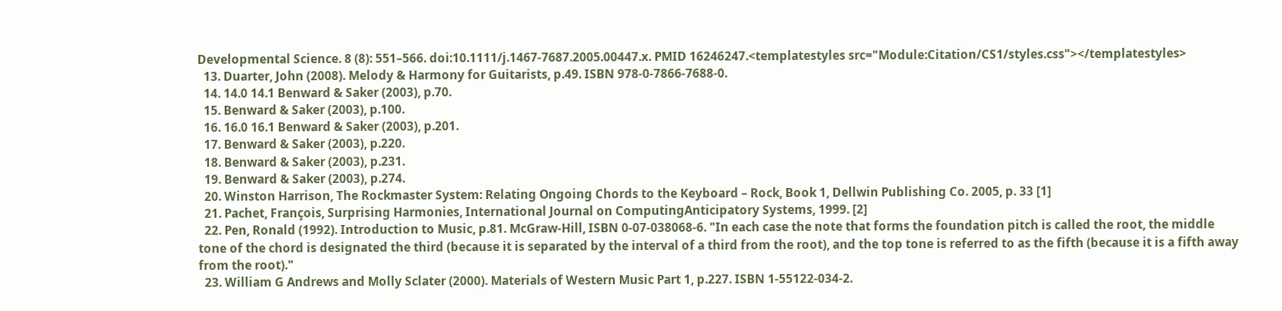Developmental Science. 8 (8): 551–566. doi:10.1111/j.1467-7687.2005.00447.x. PMID 16246247.<templatestyles src="Module:Citation/CS1/styles.css"></templatestyles>
  13. Duarter, John (2008). Melody & Harmony for Guitarists, p.49. ISBN 978-0-7866-7688-0.
  14. 14.0 14.1 Benward & Saker (2003), p.70.
  15. Benward & Saker (2003), p.100.
  16. 16.0 16.1 Benward & Saker (2003), p.201.
  17. Benward & Saker (2003), p.220.
  18. Benward & Saker (2003), p.231.
  19. Benward & Saker (2003), p.274.
  20. Winston Harrison, The Rockmaster System: Relating Ongoing Chords to the Keyboard – Rock, Book 1, Dellwin Publishing Co. 2005, p. 33 [1]
  21. Pachet, François, Surprising Harmonies, International Journal on ComputingAnticipatory Systems, 1999. [2]
  22. Pen, Ronald (1992). Introduction to Music, p.81. McGraw-Hill, ISBN 0-07-038068-6. "In each case the note that forms the foundation pitch is called the root, the middle tone of the chord is designated the third (because it is separated by the interval of a third from the root), and the top tone is referred to as the fifth (because it is a fifth away from the root)."
  23. William G Andrews and Molly Sclater (2000). Materials of Western Music Part 1, p.227. ISBN 1-55122-034-2.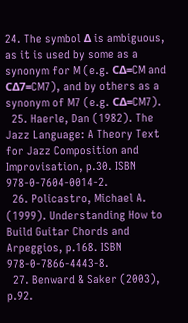24. The symbol Δ is ambiguous, as it is used by some as a synonym for M (e.g. CΔ=CM and CΔ7=CM7), and by others as a synonym of M7 (e.g. CΔ=CM7).
  25. Haerle, Dan (1982). The Jazz Language: A Theory Text for Jazz Composition and Improvisation, p.30. ISBN 978-0-7604-0014-2.
  26. Policastro, Michael A. (1999). Understanding How to Build Guitar Chords and Arpeggios, p.168. ISBN 978-0-7866-4443-8.
  27. Benward & Saker (2003), p.92.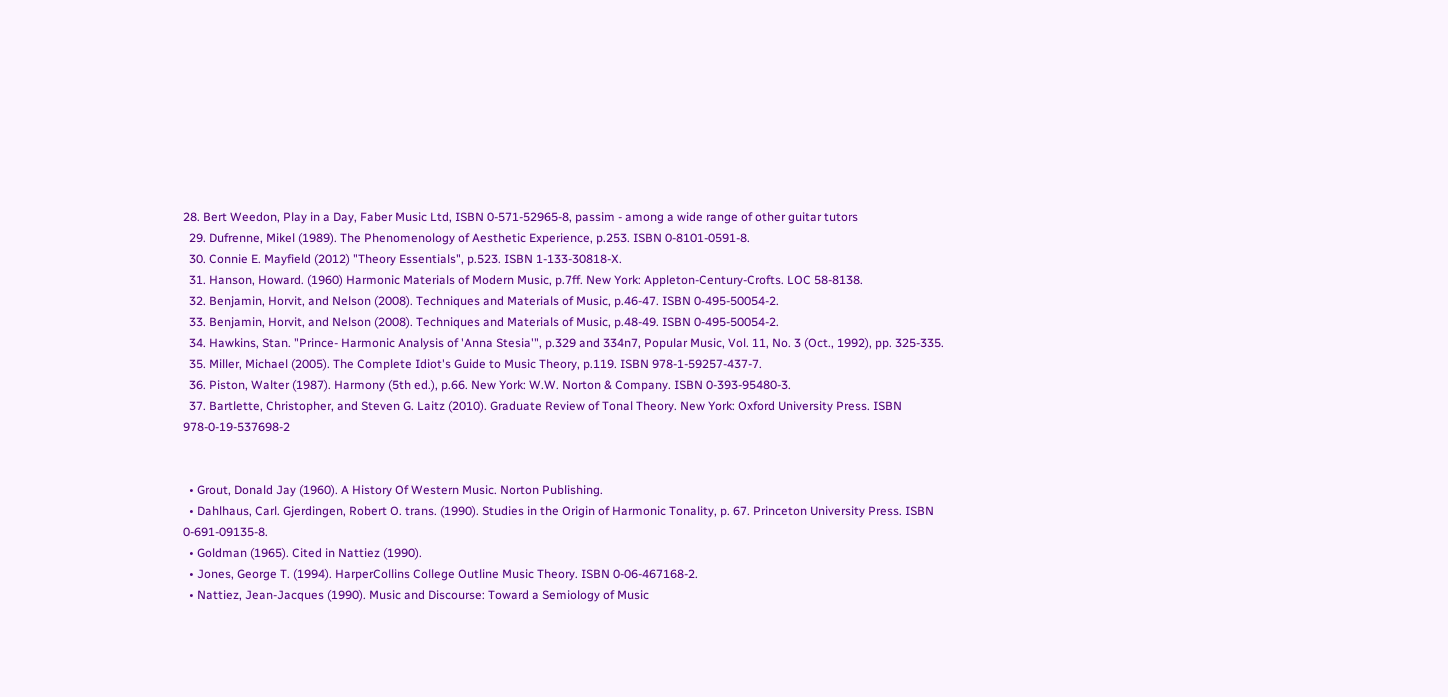28. Bert Weedon, Play in a Day, Faber Music Ltd, ISBN 0-571-52965-8, passim - among a wide range of other guitar tutors
  29. Dufrenne, Mikel (1989). The Phenomenology of Aesthetic Experience, p.253. ISBN 0-8101-0591-8.
  30. Connie E. Mayfield (2012) "Theory Essentials", p.523. ISBN 1-133-30818-X.
  31. Hanson, Howard. (1960) Harmonic Materials of Modern Music, p.7ff. New York: Appleton-Century-Crofts. LOC 58-8138.
  32. Benjamin, Horvit, and Nelson (2008). Techniques and Materials of Music, p.46-47. ISBN 0-495-50054-2.
  33. Benjamin, Horvit, and Nelson (2008). Techniques and Materials of Music, p.48-49. ISBN 0-495-50054-2.
  34. Hawkins, Stan. "Prince- Harmonic Analysis of 'Anna Stesia'", p.329 and 334n7, Popular Music, Vol. 11, No. 3 (Oct., 1992), pp. 325-335.
  35. Miller, Michael (2005). The Complete Idiot's Guide to Music Theory, p.119. ISBN 978-1-59257-437-7.
  36. Piston, Walter (1987). Harmony (5th ed.), p.66. New York: W.W. Norton & Company. ISBN 0-393-95480-3.
  37. Bartlette, Christopher, and Steven G. Laitz (2010). Graduate Review of Tonal Theory. New York: Oxford University Press. ISBN 978-0-19-537698-2


  • Grout, Donald Jay (1960). A History Of Western Music. Norton Publishing.
  • Dahlhaus, Carl. Gjerdingen, Robert O. trans. (1990). Studies in the Origin of Harmonic Tonality, p. 67. Princeton University Press. ISBN 0-691-09135-8.
  • Goldman (1965). Cited in Nattiez (1990).
  • Jones, George T. (1994). HarperCollins College Outline Music Theory. ISBN 0-06-467168-2.
  • Nattiez, Jean-Jacques (1990). Music and Discourse: Toward a Semiology of Music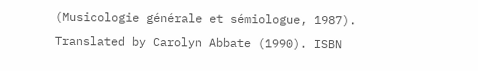(Musicologie générale et sémiologue, 1987). Translated by Carolyn Abbate (1990). ISBN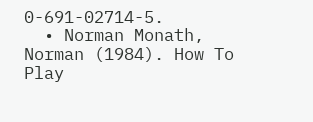0-691-02714-5.
  • Norman Monath, Norman (1984). How To Play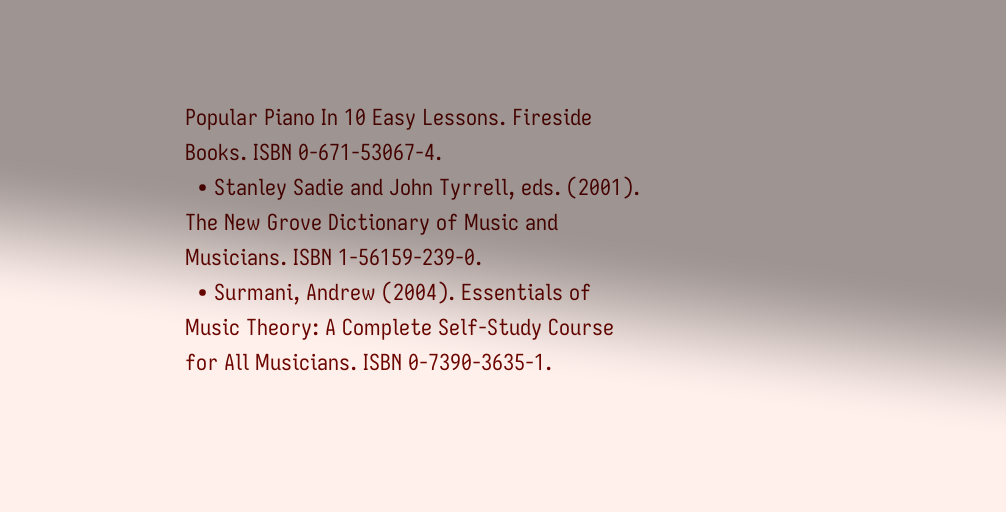Popular Piano In 10 Easy Lessons. Fireside Books. ISBN 0-671-53067-4.
  • Stanley Sadie and John Tyrrell, eds. (2001). The New Grove Dictionary of Music and Musicians. ISBN 1-56159-239-0.
  • Surmani, Andrew (2004). Essentials of Music Theory: A Complete Self-Study Course for All Musicians. ISBN 0-7390-3635-1.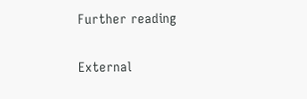Further reading

External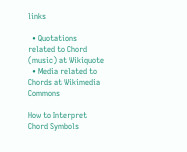links

  • Quotations related to Chord (music) at Wikiquote
  • Media related to Chords at Wikimedia Commons

How to Interpret Chord Symbols